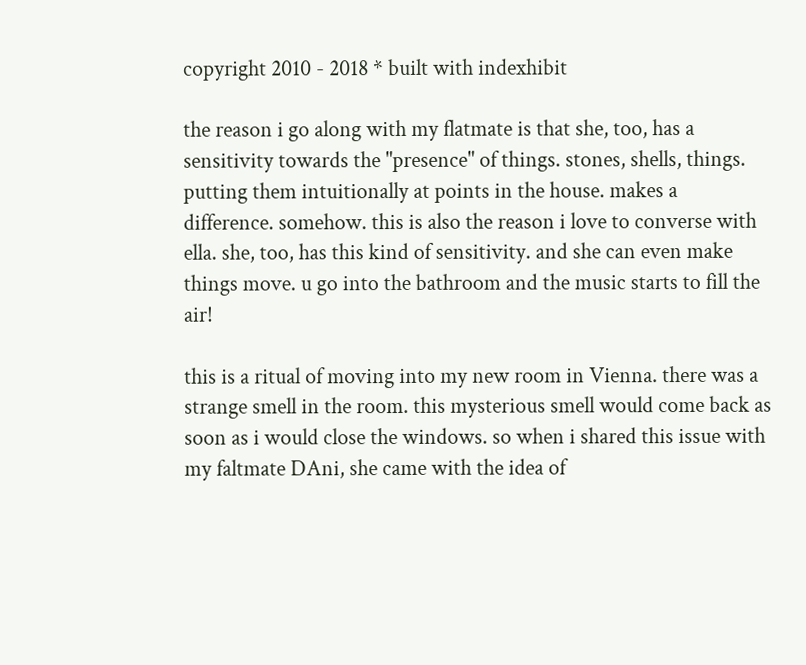copyright 2010 - 2018 * built with indexhibit

the reason i go along with my flatmate is that she, too, has a sensitivity towards the "presence" of things. stones, shells, things. putting them intuitionally at points in the house. makes a difference. somehow. this is also the reason i love to converse with ella. she, too, has this kind of sensitivity. and she can even make things move. u go into the bathroom and the music starts to fill the air!

this is a ritual of moving into my new room in Vienna. there was a strange smell in the room. this mysterious smell would come back as soon as i would close the windows. so when i shared this issue with my faltmate DAni, she came with the idea of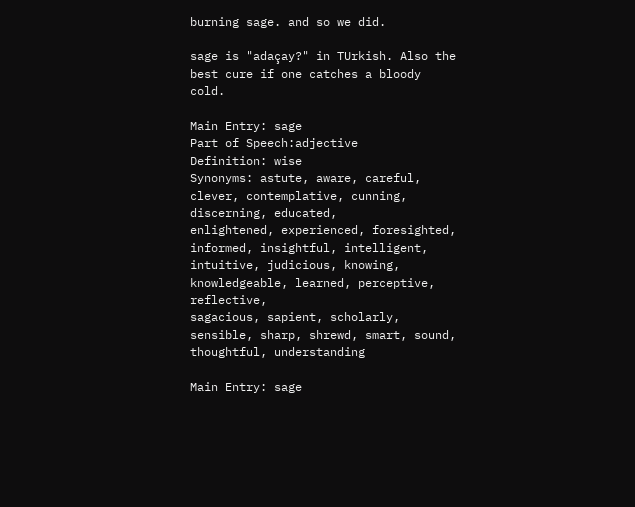burning sage. and so we did.

sage is "adaçay?" in TUrkish. Also the best cure if one catches a bloody cold.

Main Entry: sage
Part of Speech:adjective
Definition: wise
Synonyms: astute, aware, careful, clever, contemplative, cunning, discerning, educated,
enlightened, experienced, foresighted, informed, insightful, intelligent,
intuitive, judicious, knowing, knowledgeable, learned, perceptive, reflective,
sagacious, sapient, scholarly, sensible, sharp, shrewd, smart, sound,
thoughtful, understanding

Main Entry: sage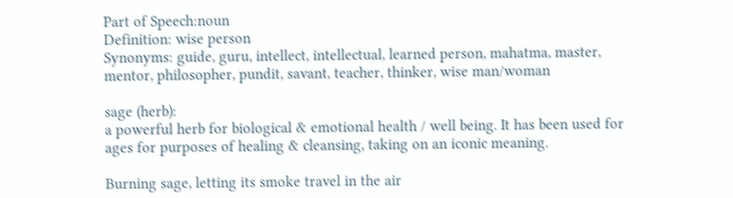Part of Speech:noun
Definition: wise person
Synonyms: guide, guru, intellect, intellectual, learned person, mahatma, master,
mentor, philosopher, pundit, savant, teacher, thinker, wise man/woman

sage (herb):
a powerful herb for biological & emotional health / well being. It has been used for ages for purposes of healing & cleansing, taking on an iconic meaning.

Burning sage, letting its smoke travel in the air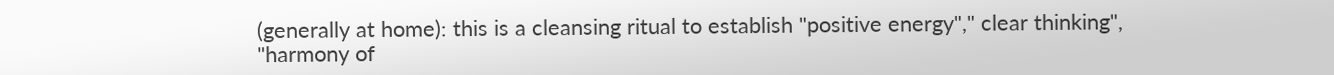(generally at home): this is a cleansing ritual to establish "positive energy"," clear thinking", "harmony of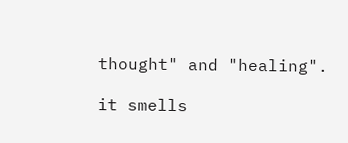thought" and "healing".

it smells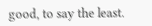good, to say the least.